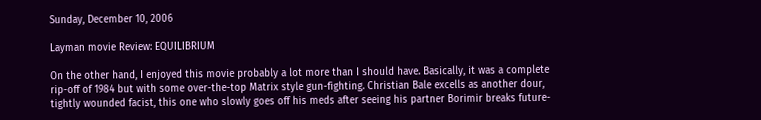Sunday, December 10, 2006

Layman movie Review: EQUILIBRIUM

On the other hand, I enjoyed this movie probably a lot more than I should have. Basically, it was a complete rip-off of 1984 but with some over-the-top Matrix style gun-fighting. Christian Bale excells as another dour, tightly wounded facist, this one who slowly goes off his meds after seeing his partner Borimir breaks future-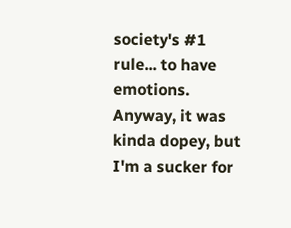society's #1 rule... to have emotions. Anyway, it was kinda dopey, but I'm a sucker for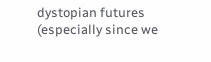dystopian futures (especially since we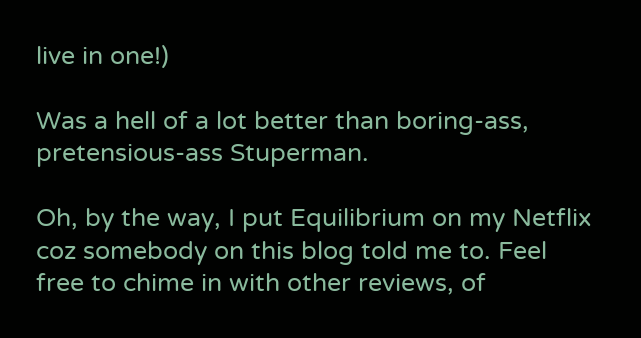live in one!)

Was a hell of a lot better than boring-ass, pretensious-ass Stuperman.

Oh, by the way, I put Equilibrium on my Netflix coz somebody on this blog told me to. Feel free to chime in with other reviews, of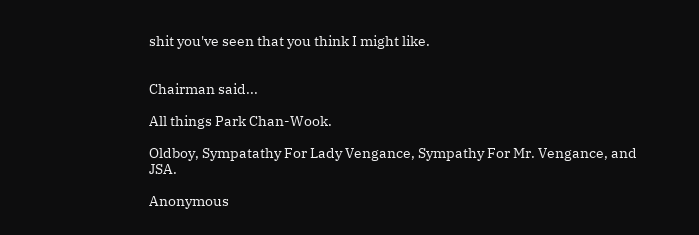shit you've seen that you think I might like.


Chairman said...

All things Park Chan-Wook.

Oldboy, Sympatathy For Lady Vengance, Sympathy For Mr. Vengance, and JSA.

Anonymous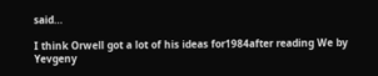said...

I think Orwell got a lot of his ideas for1984after reading We by Yevgeny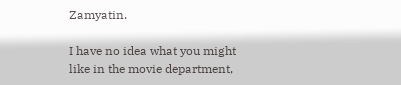Zamyatin.

I have no idea what you might like in the movie department,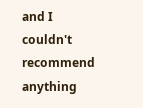and I couldn't recommend anything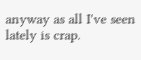anyway as all I've seen lately is crap.